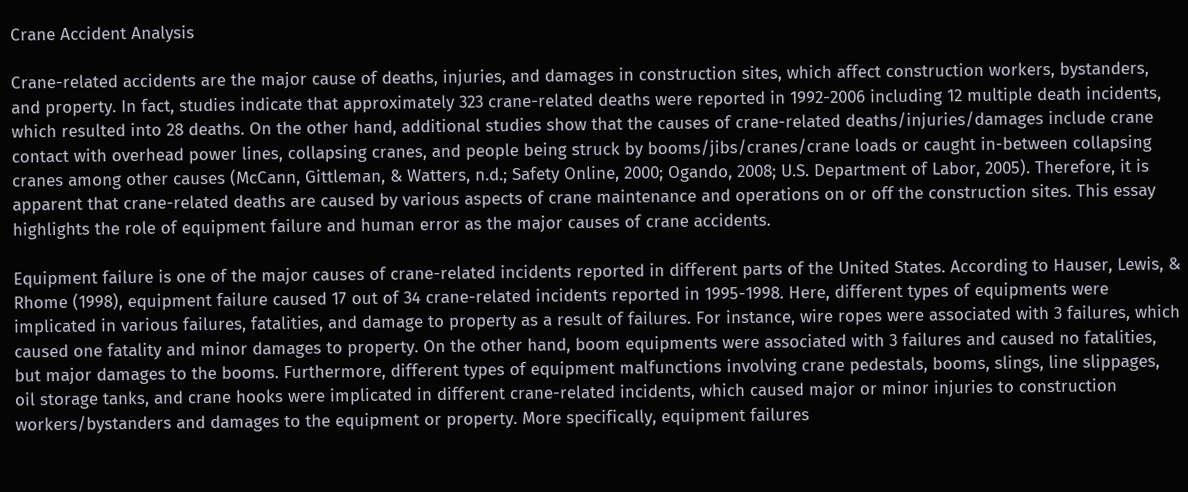Crane Accident Analysis

Crane-related accidents are the major cause of deaths, injuries, and damages in construction sites, which affect construction workers, bystanders, and property. In fact, studies indicate that approximately 323 crane-related deaths were reported in 1992-2006 including 12 multiple death incidents, which resulted into 28 deaths. On the other hand, additional studies show that the causes of crane-related deaths/injuries/damages include crane contact with overhead power lines, collapsing cranes, and people being struck by booms/jibs/cranes/crane loads or caught in-between collapsing cranes among other causes (McCann, Gittleman, & Watters, n.d.; Safety Online, 2000; Ogando, 2008; U.S. Department of Labor, 2005). Therefore, it is apparent that crane-related deaths are caused by various aspects of crane maintenance and operations on or off the construction sites. This essay highlights the role of equipment failure and human error as the major causes of crane accidents.

Equipment failure is one of the major causes of crane-related incidents reported in different parts of the United States. According to Hauser, Lewis, & Rhome (1998), equipment failure caused 17 out of 34 crane-related incidents reported in 1995-1998. Here, different types of equipments were implicated in various failures, fatalities, and damage to property as a result of failures. For instance, wire ropes were associated with 3 failures, which caused one fatality and minor damages to property. On the other hand, boom equipments were associated with 3 failures and caused no fatalities, but major damages to the booms. Furthermore, different types of equipment malfunctions involving crane pedestals, booms, slings, line slippages, oil storage tanks, and crane hooks were implicated in different crane-related incidents, which caused major or minor injuries to construction workers/bystanders and damages to the equipment or property. More specifically, equipment failures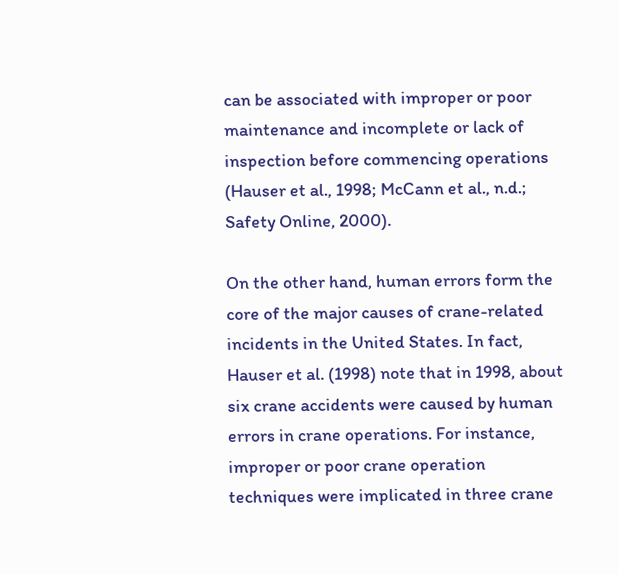can be associated with improper or poor maintenance and incomplete or lack of inspection before commencing operations (Hauser et al., 1998; McCann et al., n.d.; Safety Online, 2000).

On the other hand, human errors form the core of the major causes of crane-related incidents in the United States. In fact, Hauser et al. (1998) note that in 1998, about six crane accidents were caused by human errors in crane operations. For instance, improper or poor crane operation techniques were implicated in three crane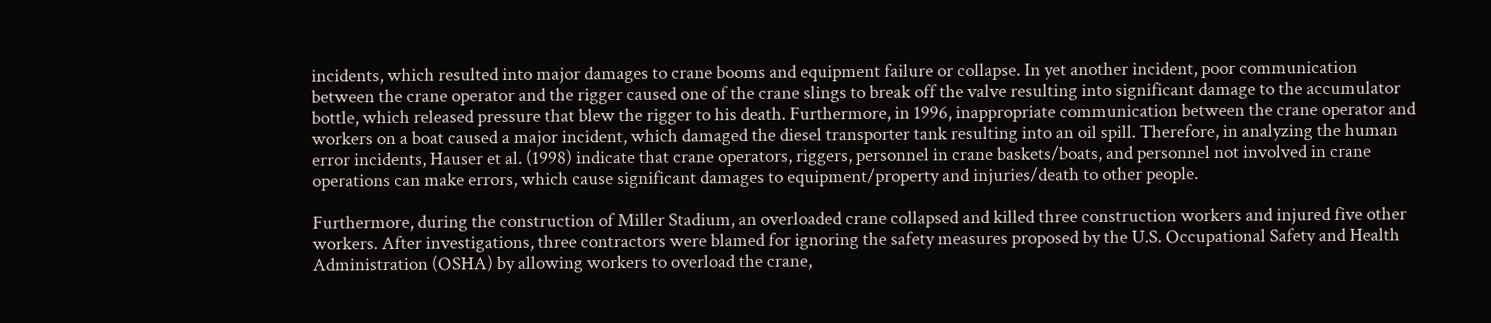incidents, which resulted into major damages to crane booms and equipment failure or collapse. In yet another incident, poor communication between the crane operator and the rigger caused one of the crane slings to break off the valve resulting into significant damage to the accumulator bottle, which released pressure that blew the rigger to his death. Furthermore, in 1996, inappropriate communication between the crane operator and workers on a boat caused a major incident, which damaged the diesel transporter tank resulting into an oil spill. Therefore, in analyzing the human error incidents, Hauser et al. (1998) indicate that crane operators, riggers, personnel in crane baskets/boats, and personnel not involved in crane operations can make errors, which cause significant damages to equipment/property and injuries/death to other people.

Furthermore, during the construction of Miller Stadium, an overloaded crane collapsed and killed three construction workers and injured five other workers. After investigations, three contractors were blamed for ignoring the safety measures proposed by the U.S. Occupational Safety and Health Administration (OSHA) by allowing workers to overload the crane,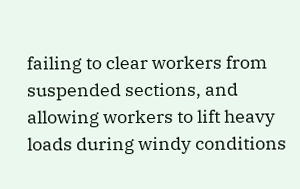failing to clear workers from suspended sections, and allowing workers to lift heavy loads during windy conditions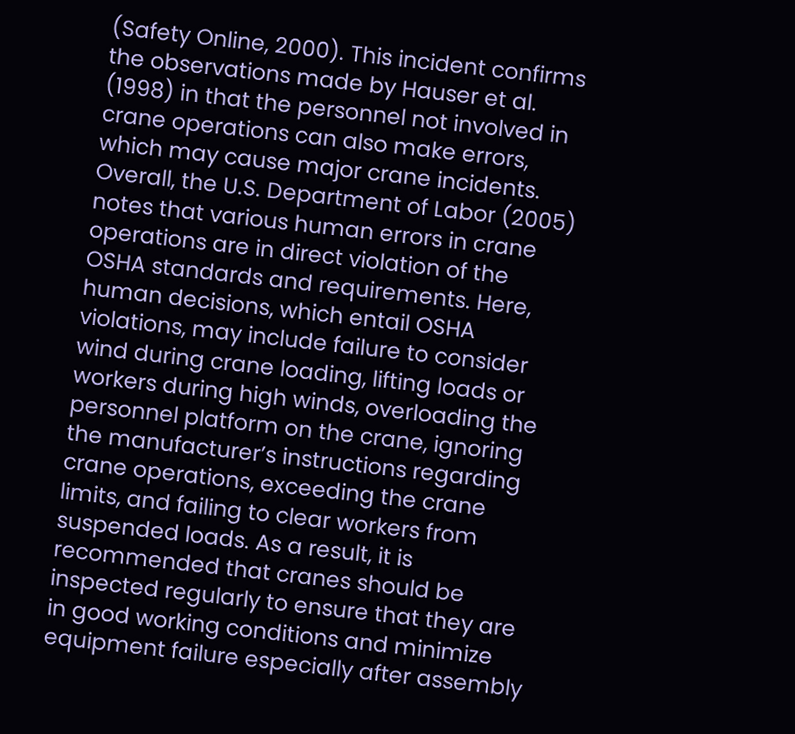(Safety Online, 2000). This incident confirms the observations made by Hauser et al. (1998) in that the personnel not involved in crane operations can also make errors, which may cause major crane incidents. Overall, the U.S. Department of Labor (2005) notes that various human errors in crane operations are in direct violation of the OSHA standards and requirements. Here, human decisions, which entail OSHA violations, may include failure to consider wind during crane loading, lifting loads or workers during high winds, overloading the personnel platform on the crane, ignoring the manufacturer’s instructions regarding crane operations, exceeding the crane limits, and failing to clear workers from suspended loads. As a result, it is recommended that cranes should be inspected regularly to ensure that they are in good working conditions and minimize equipment failure especially after assembly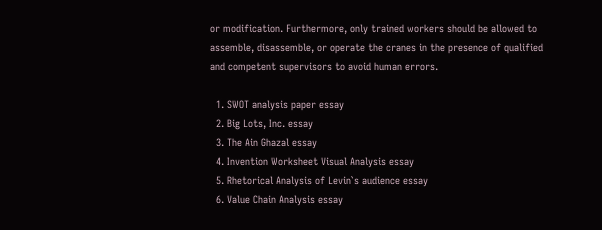or modification. Furthermore, only trained workers should be allowed to assemble, disassemble, or operate the cranes in the presence of qualified and competent supervisors to avoid human errors.

  1. SWOT analysis paper essay
  2. Big Lots, Inc. essay
  3. The Ain Ghazal essay
  4. Invention Worksheet Visual Analysis essay
  5. Rhetorical Analysis of Levin`s audience essay
  6. Value Chain Analysis essay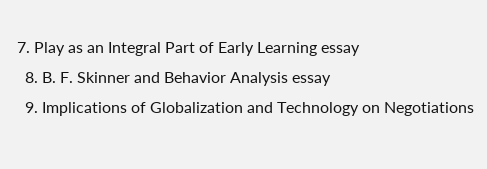7. Play as an Integral Part of Early Learning essay
  8. B. F. Skinner and Behavior Analysis essay
  9. Implications of Globalization and Technology on Negotiations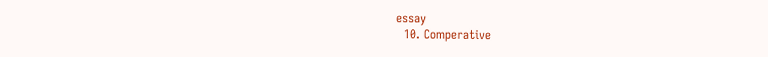essay
  10. Comperative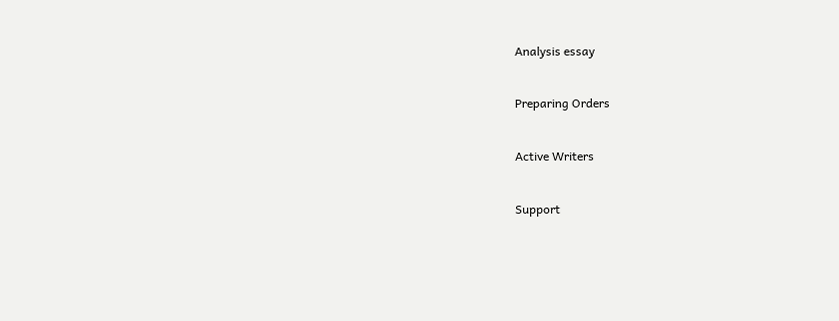Analysis essay


Preparing Orders


Active Writers


Support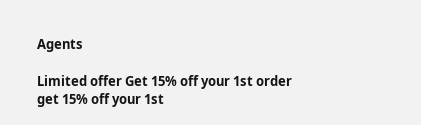Agents

Limited offer Get 15% off your 1st order
get 15% off your 1st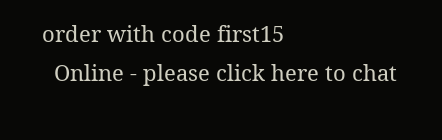order with code first15
  Online - please click here to chat